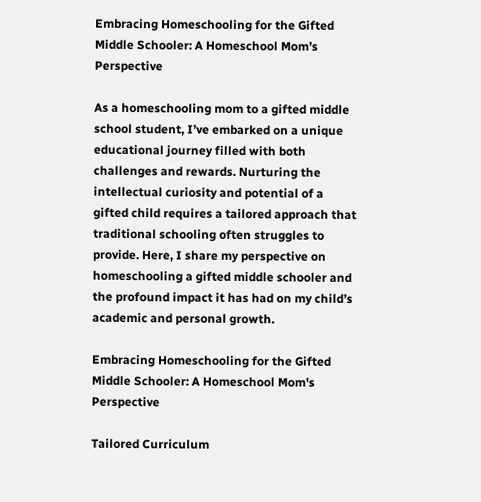Embracing Homeschooling for the Gifted Middle Schooler: A Homeschool Mom’s Perspective

As a homeschooling mom to a gifted middle school student, I’ve embarked on a unique educational journey filled with both challenges and rewards. Nurturing the intellectual curiosity and potential of a gifted child requires a tailored approach that traditional schooling often struggles to provide. Here, I share my perspective on homeschooling a gifted middle schooler and the profound impact it has had on my child’s academic and personal growth.

Embracing Homeschooling for the Gifted Middle Schooler: A Homeschool Mom's Perspective

Tailored Curriculum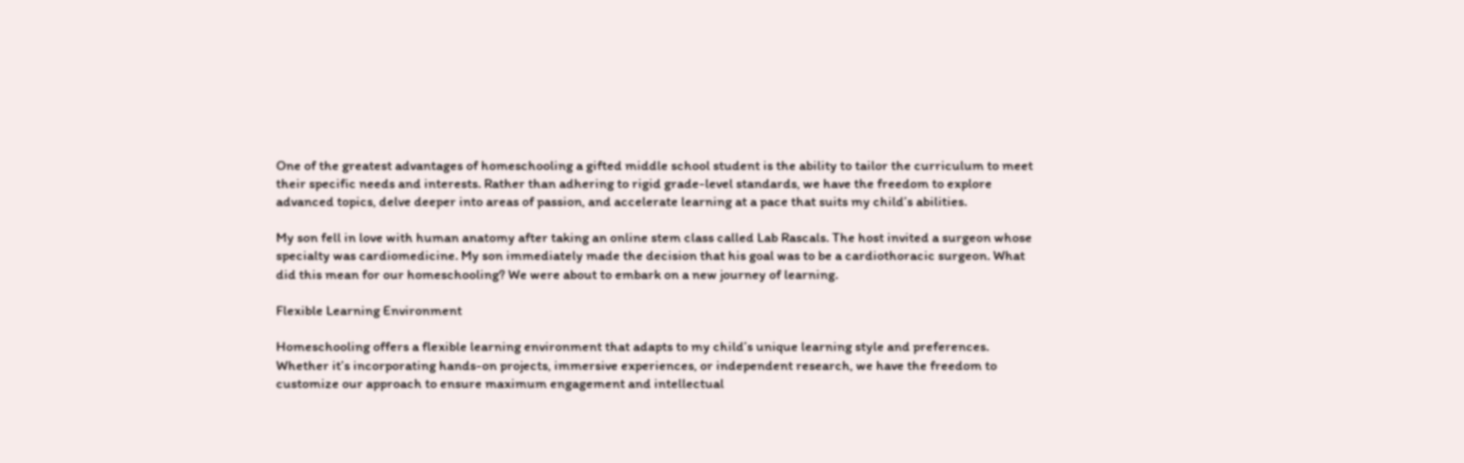One of the greatest advantages of homeschooling a gifted middle school student is the ability to tailor the curriculum to meet their specific needs and interests. Rather than adhering to rigid grade-level standards, we have the freedom to explore advanced topics, delve deeper into areas of passion, and accelerate learning at a pace that suits my child’s abilities.

My son fell in love with human anatomy after taking an online stem class called Lab Rascals. The host invited a surgeon whose specialty was cardiomedicine. My son immediately made the decision that his goal was to be a cardiothoracic surgeon. What did this mean for our homeschooling? We were about to embark on a new journey of learning.

Flexible Learning Environment

Homeschooling offers a flexible learning environment that adapts to my child’s unique learning style and preferences. Whether it’s incorporating hands-on projects, immersive experiences, or independent research, we have the freedom to customize our approach to ensure maximum engagement and intellectual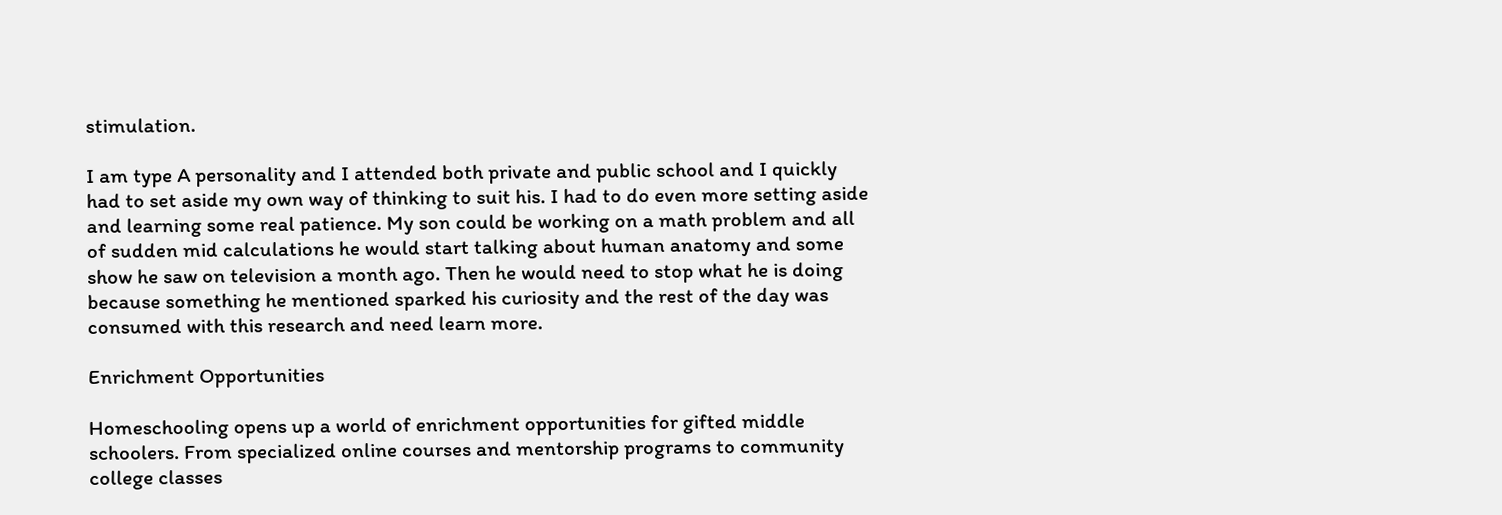stimulation.

I am type A personality and I attended both private and public school and I quickly had to set aside my own way of thinking to suit his. I had to do even more setting aside and learning some real patience. My son could be working on a math problem and all of sudden mid calculations he would start talking about human anatomy and some show he saw on television a month ago. Then he would need to stop what he is doing because something he mentioned sparked his curiosity and the rest of the day was consumed with this research and need learn more.

Enrichment Opportunities

Homeschooling opens up a world of enrichment opportunities for gifted middle schoolers. From specialized online courses and mentorship programs to community college classes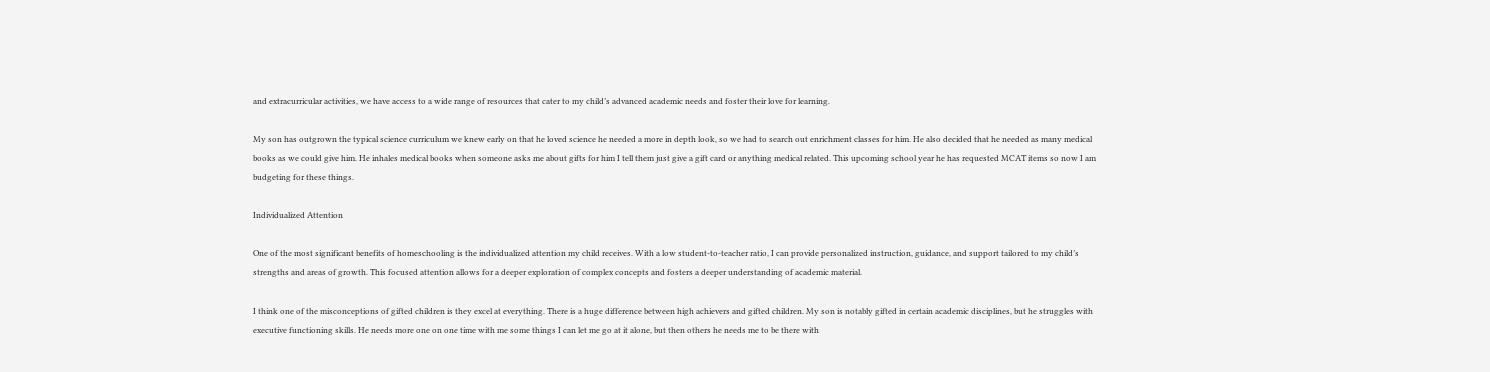and extracurricular activities, we have access to a wide range of resources that cater to my child’s advanced academic needs and foster their love for learning.

My son has outgrown the typical science curriculum we knew early on that he loved science he needed a more in depth look, so we had to search out enrichment classes for him. He also decided that he needed as many medical books as we could give him. He inhales medical books when someone asks me about gifts for him I tell them just give a gift card or anything medical related. This upcoming school year he has requested MCAT items so now I am budgeting for these things.

Individualized Attention

One of the most significant benefits of homeschooling is the individualized attention my child receives. With a low student-to-teacher ratio, I can provide personalized instruction, guidance, and support tailored to my child’s strengths and areas of growth. This focused attention allows for a deeper exploration of complex concepts and fosters a deeper understanding of academic material.

I think one of the misconceptions of gifted children is they excel at everything. There is a huge difference between high achievers and gifted children. My son is notably gifted in certain academic disciplines, but he struggles with executive functioning skills. He needs more one on one time with me some things I can let me go at it alone, but then others he needs me to be there with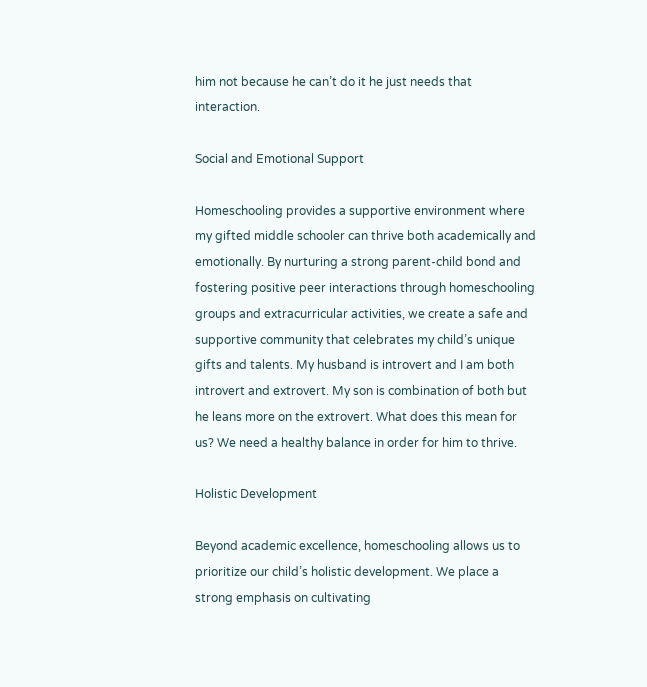him not because he can’t do it he just needs that interaction.

Social and Emotional Support

Homeschooling provides a supportive environment where my gifted middle schooler can thrive both academically and emotionally. By nurturing a strong parent-child bond and fostering positive peer interactions through homeschooling groups and extracurricular activities, we create a safe and supportive community that celebrates my child’s unique gifts and talents. My husband is introvert and I am both introvert and extrovert. My son is combination of both but he leans more on the extrovert. What does this mean for us? We need a healthy balance in order for him to thrive.

Holistic Development

Beyond academic excellence, homeschooling allows us to prioritize our child’s holistic development. We place a strong emphasis on cultivating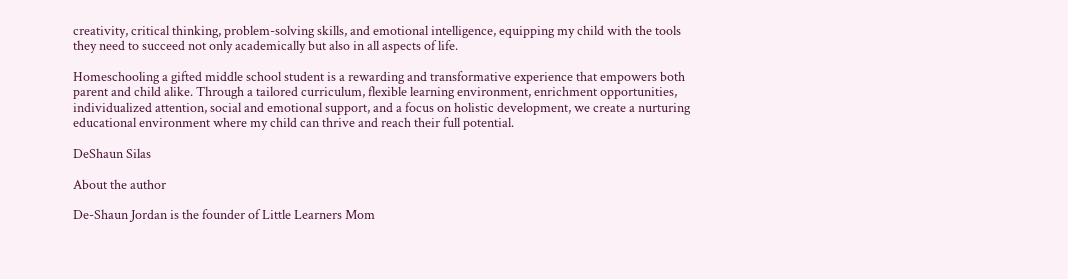creativity, critical thinking, problem-solving skills, and emotional intelligence, equipping my child with the tools they need to succeed not only academically but also in all aspects of life.

Homeschooling a gifted middle school student is a rewarding and transformative experience that empowers both parent and child alike. Through a tailored curriculum, flexible learning environment, enrichment opportunities, individualized attention, social and emotional support, and a focus on holistic development, we create a nurturing educational environment where my child can thrive and reach their full potential.

DeShaun Silas

About the author

De-Shaun Jordan is the founder of Little Learners Mom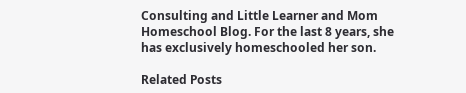Consulting and Little Learner and Mom Homeschool Blog. For the last 8 years, she has exclusively homeschooled her son.

Related Posts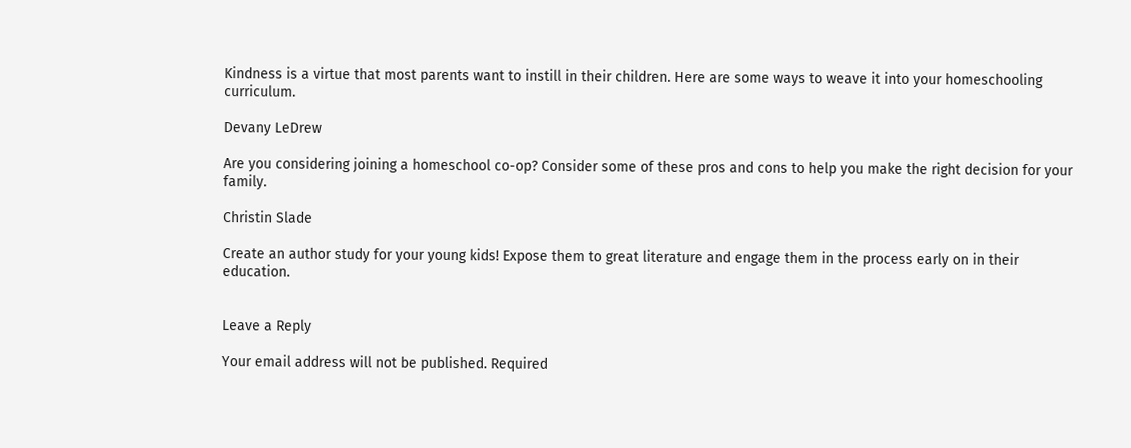Kindness is a virtue that most parents want to instill in their children. Here are some ways to weave it into your homeschooling curriculum.

Devany LeDrew

Are you considering joining a homeschool co-op? Consider some of these pros and cons to help you make the right decision for your family.

Christin Slade

Create an author study for your young kids! Expose them to great literature and engage them in the process early on in their education.


Leave a Reply

Your email address will not be published. Required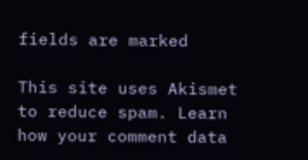fields are marked

This site uses Akismet to reduce spam. Learn how your comment data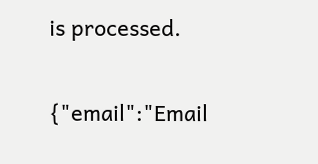is processed.

{"email":"Email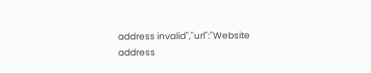address invalid","url":"Website address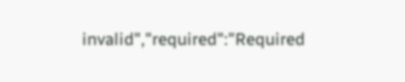invalid","required":"Required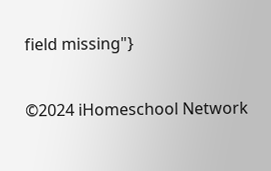field missing"}

©2024 iHomeschool Network